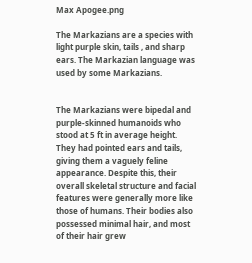Max Apogee.png

The Markazians are a species with light purple skin, tails , and sharp ears. The Markazian language was used by some Markazians.


The Markazians were bipedal and purple-skinned humanoids who stood at 5 ft in average height. They had pointed ears and tails, giving them a vaguely feline appearance. Despite this, their overall skeletal structure and facial features were generally more like those of humans. Their bodies also possessed minimal hair, and most of their hair grew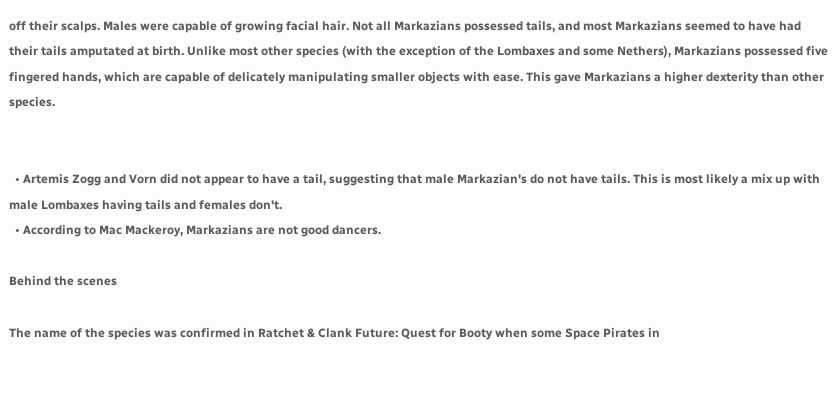off their scalps. Males were capable of growing facial hair. Not all Markazians possessed tails, and most Markazians seemed to have had their tails amputated at birth. Unlike most other species (with the exception of the Lombaxes and some Nethers), Markazians possessed five fingered hands, which are capable of delicately manipulating smaller objects with ease. This gave Markazians a higher dexterity than other species.


  • Artemis Zogg and Vorn did not appear to have a tail, suggesting that male Markazian's do not have tails. This is most likely a mix up with male Lombaxes having tails and females don't.
  • According to Mac Mackeroy, Markazians are not good dancers.

Behind the scenes

The name of the species was confirmed in Ratchet & Clank Future: Quest for Booty when some Space Pirates in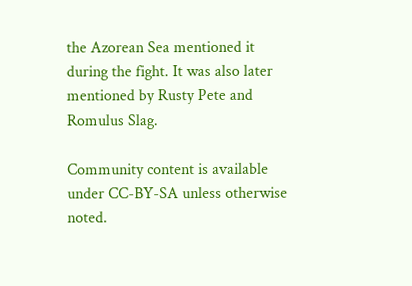the Azorean Sea mentioned it during the fight. It was also later mentioned by Rusty Pete and Romulus Slag.

Community content is available under CC-BY-SA unless otherwise noted.